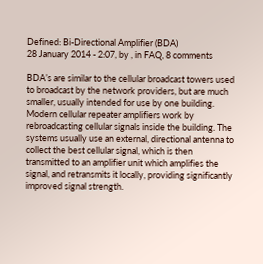Defined: Bi-Directional Amplifier (BDA)
28 January 2014 - 2:07, by , in FAQ, 8 comments

BDA’s are similar to the cellular broadcast towers used to broadcast by the network providers, but are much smaller, usually intended for use by one building. Modern cellular repeater amplifiers work by rebroadcasting cellular signals inside the building. The systems usually use an external, directional antenna to collect the best cellular signal, which is then transmitted to an amplifier unit which amplifies the signal, and retransmits it locally, providing significantly improved signal strength.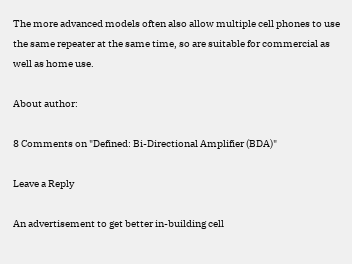The more advanced models often also allow multiple cell phones to use the same repeater at the same time, so are suitable for commercial as well as home use.

About author:

8 Comments on "Defined: Bi-Directional Amplifier (BDA)"

Leave a Reply

An advertisement to get better in-building cell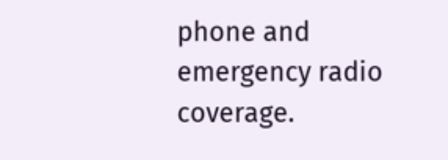phone and emergency radio coverage.